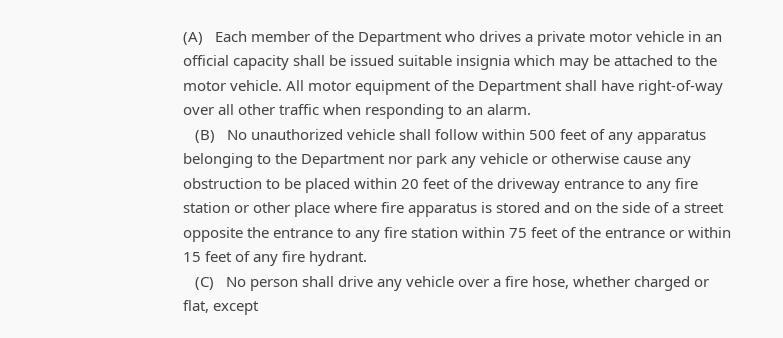(A)   Each member of the Department who drives a private motor vehicle in an official capacity shall be issued suitable insignia which may be attached to the motor vehicle. All motor equipment of the Department shall have right-of-way over all other traffic when responding to an alarm.
   (B)   No unauthorized vehicle shall follow within 500 feet of any apparatus belonging to the Department nor park any vehicle or otherwise cause any obstruction to be placed within 20 feet of the driveway entrance to any fire station or other place where fire apparatus is stored and on the side of a street opposite the entrance to any fire station within 75 feet of the entrance or within 15 feet of any fire hydrant.
   (C)   No person shall drive any vehicle over a fire hose, whether charged or flat, except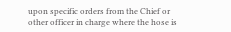upon specific orders from the Chief or other officer in charge where the hose is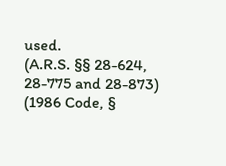used.
(A.R.S. §§ 28-624, 28-775 and 28-873)  (1986 Code, §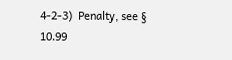4-2-3)  Penalty, see § 10.99